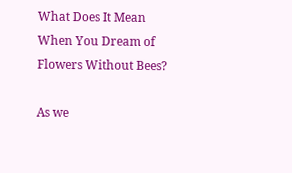What Does It Mean When You Dream of Flowers Without Bees?

As we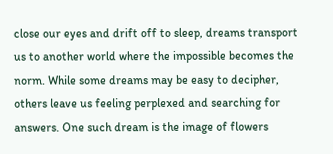close our eyes and drift off to sleep, dreams transport us to another world where the impossible becomes the norm. While some dreams may be easy to decipher, others leave us feeling perplexed and searching for answers. One such dream is the image of flowers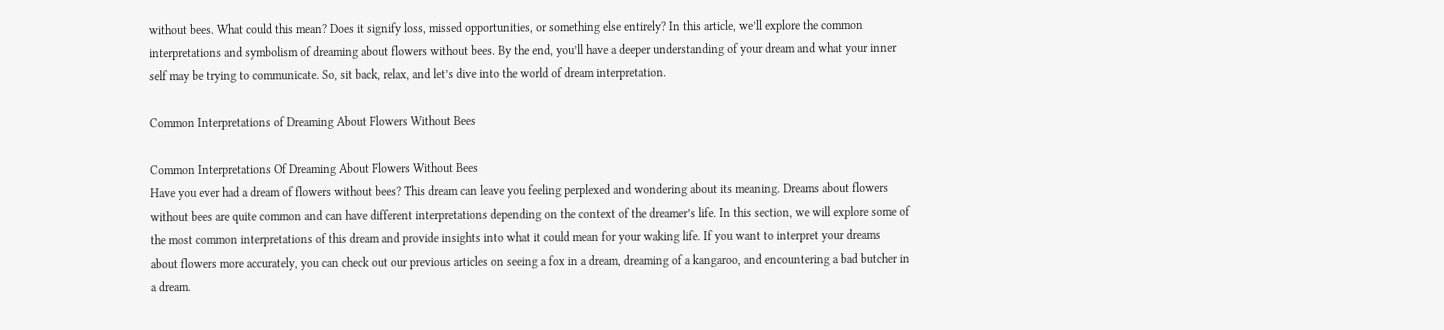without bees. What could this mean? Does it signify loss, missed opportunities, or something else entirely? In this article, we’ll explore the common interpretations and symbolism of dreaming about flowers without bees. By the end, you’ll have a deeper understanding of your dream and what your inner self may be trying to communicate. So, sit back, relax, and let’s dive into the world of dream interpretation.

Common Interpretations of Dreaming About Flowers Without Bees

Common Interpretations Of Dreaming About Flowers Without Bees
Have you ever had a dream of flowers without bees? This dream can leave you feeling perplexed and wondering about its meaning. Dreams about flowers without bees are quite common and can have different interpretations depending on the context of the dreamer’s life. In this section, we will explore some of the most common interpretations of this dream and provide insights into what it could mean for your waking life. If you want to interpret your dreams about flowers more accurately, you can check out our previous articles on seeing a fox in a dream, dreaming of a kangaroo, and encountering a bad butcher in a dream.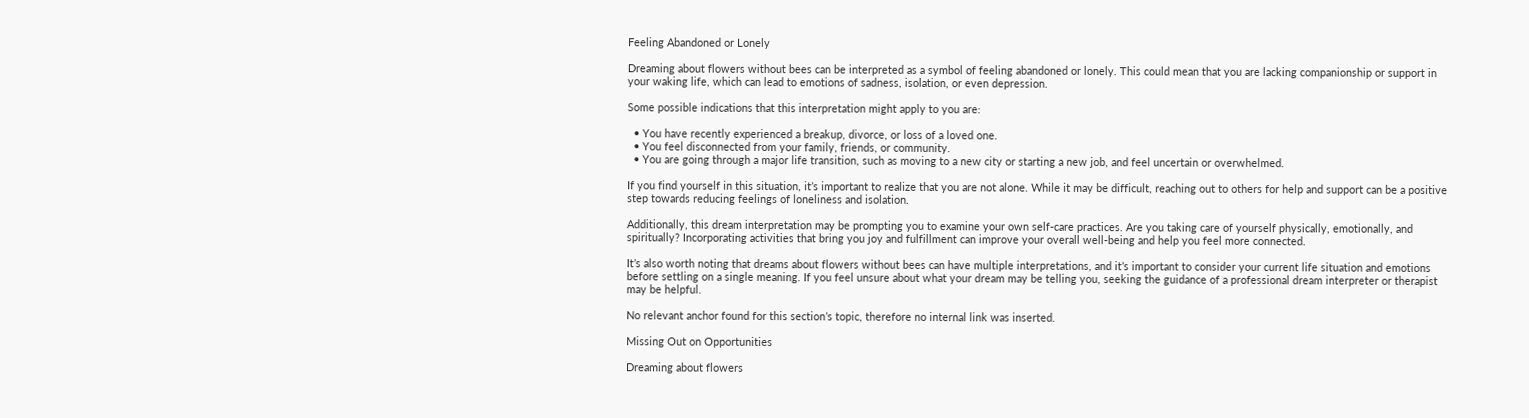Feeling Abandoned or Lonely

Dreaming about flowers without bees can be interpreted as a symbol of feeling abandoned or lonely. This could mean that you are lacking companionship or support in your waking life, which can lead to emotions of sadness, isolation, or even depression.

Some possible indications that this interpretation might apply to you are:

  • You have recently experienced a breakup, divorce, or loss of a loved one.
  • You feel disconnected from your family, friends, or community.
  • You are going through a major life transition, such as moving to a new city or starting a new job, and feel uncertain or overwhelmed.

If you find yourself in this situation, it’s important to realize that you are not alone. While it may be difficult, reaching out to others for help and support can be a positive step towards reducing feelings of loneliness and isolation.

Additionally, this dream interpretation may be prompting you to examine your own self-care practices. Are you taking care of yourself physically, emotionally, and spiritually? Incorporating activities that bring you joy and fulfillment can improve your overall well-being and help you feel more connected.

It’s also worth noting that dreams about flowers without bees can have multiple interpretations, and it’s important to consider your current life situation and emotions before settling on a single meaning. If you feel unsure about what your dream may be telling you, seeking the guidance of a professional dream interpreter or therapist may be helpful.

No relevant anchor found for this section’s topic, therefore no internal link was inserted.

Missing Out on Opportunities

Dreaming about flowers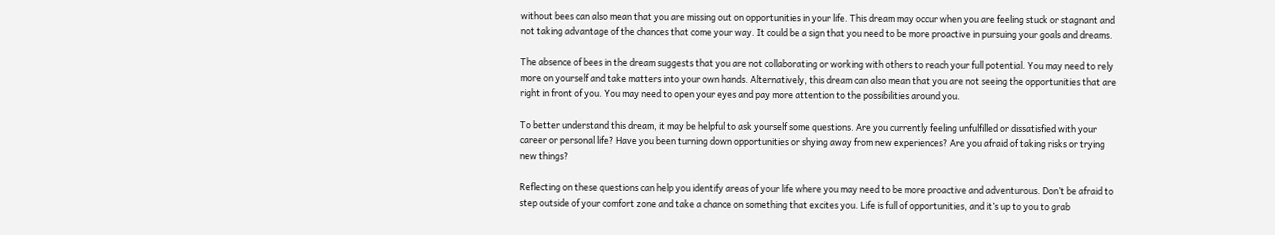without bees can also mean that you are missing out on opportunities in your life. This dream may occur when you are feeling stuck or stagnant and not taking advantage of the chances that come your way. It could be a sign that you need to be more proactive in pursuing your goals and dreams.

The absence of bees in the dream suggests that you are not collaborating or working with others to reach your full potential. You may need to rely more on yourself and take matters into your own hands. Alternatively, this dream can also mean that you are not seeing the opportunities that are right in front of you. You may need to open your eyes and pay more attention to the possibilities around you.

To better understand this dream, it may be helpful to ask yourself some questions. Are you currently feeling unfulfilled or dissatisfied with your career or personal life? Have you been turning down opportunities or shying away from new experiences? Are you afraid of taking risks or trying new things?

Reflecting on these questions can help you identify areas of your life where you may need to be more proactive and adventurous. Don’t be afraid to step outside of your comfort zone and take a chance on something that excites you. Life is full of opportunities, and it’s up to you to grab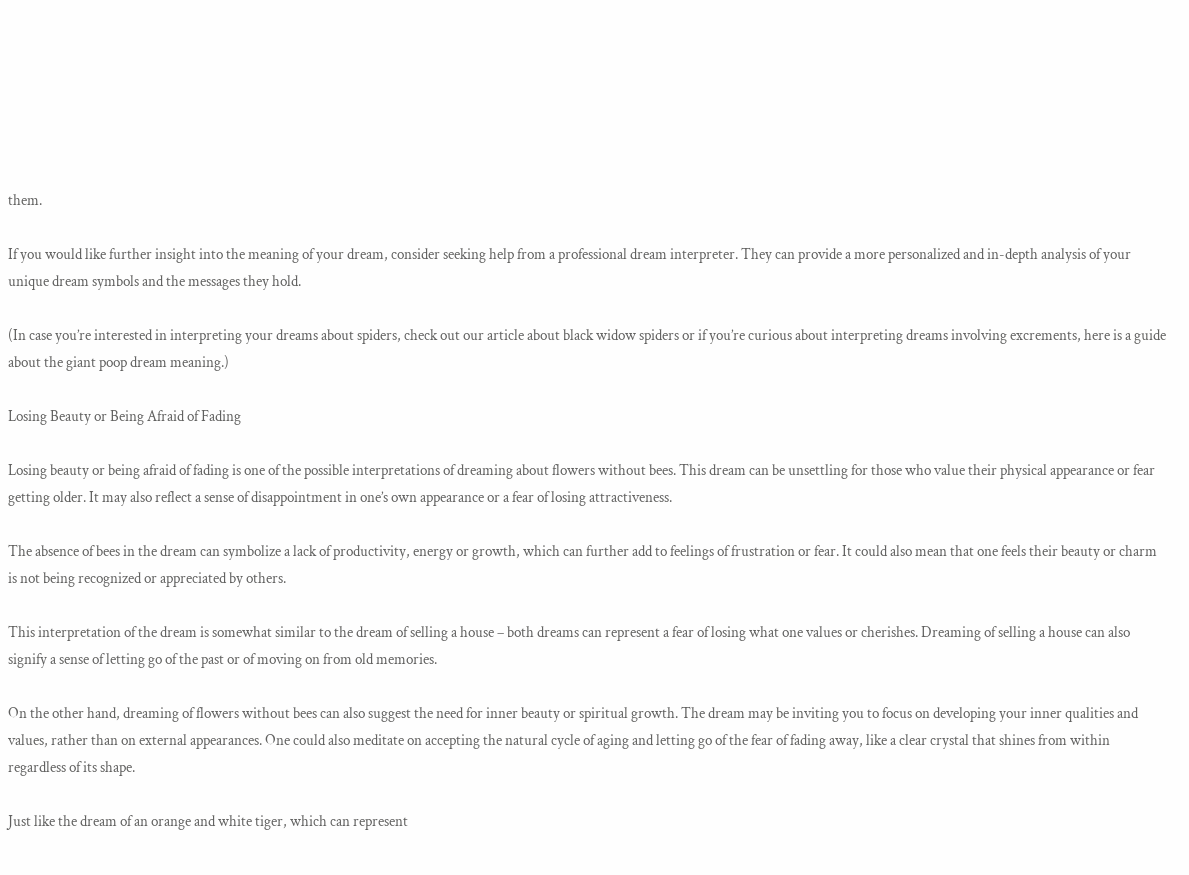them.

If you would like further insight into the meaning of your dream, consider seeking help from a professional dream interpreter. They can provide a more personalized and in-depth analysis of your unique dream symbols and the messages they hold.

(In case you’re interested in interpreting your dreams about spiders, check out our article about black widow spiders or if you’re curious about interpreting dreams involving excrements, here is a guide about the giant poop dream meaning.)

Losing Beauty or Being Afraid of Fading

Losing beauty or being afraid of fading is one of the possible interpretations of dreaming about flowers without bees. This dream can be unsettling for those who value their physical appearance or fear getting older. It may also reflect a sense of disappointment in one’s own appearance or a fear of losing attractiveness.

The absence of bees in the dream can symbolize a lack of productivity, energy or growth, which can further add to feelings of frustration or fear. It could also mean that one feels their beauty or charm is not being recognized or appreciated by others.

This interpretation of the dream is somewhat similar to the dream of selling a house – both dreams can represent a fear of losing what one values or cherishes. Dreaming of selling a house can also signify a sense of letting go of the past or of moving on from old memories.

On the other hand, dreaming of flowers without bees can also suggest the need for inner beauty or spiritual growth. The dream may be inviting you to focus on developing your inner qualities and values, rather than on external appearances. One could also meditate on accepting the natural cycle of aging and letting go of the fear of fading away, like a clear crystal that shines from within regardless of its shape.

Just like the dream of an orange and white tiger, which can represent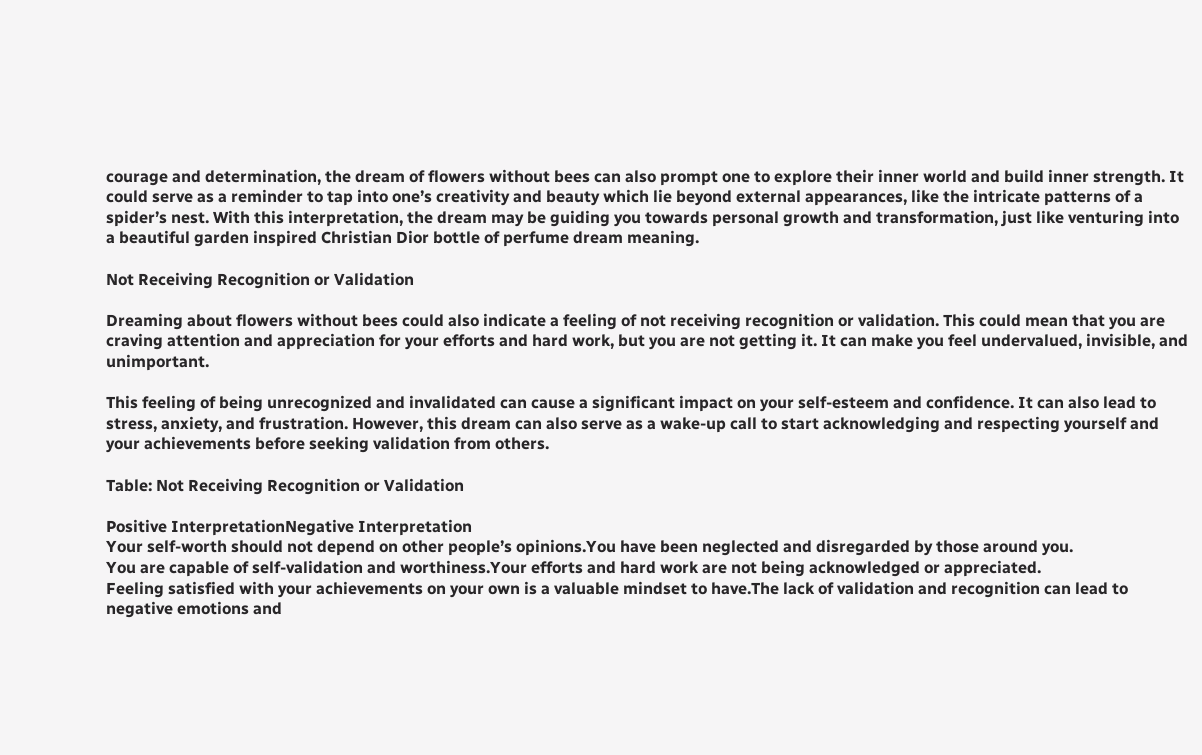courage and determination, the dream of flowers without bees can also prompt one to explore their inner world and build inner strength. It could serve as a reminder to tap into one’s creativity and beauty which lie beyond external appearances, like the intricate patterns of a spider’s nest. With this interpretation, the dream may be guiding you towards personal growth and transformation, just like venturing into a beautiful garden inspired Christian Dior bottle of perfume dream meaning.

Not Receiving Recognition or Validation

Dreaming about flowers without bees could also indicate a feeling of not receiving recognition or validation. This could mean that you are craving attention and appreciation for your efforts and hard work, but you are not getting it. It can make you feel undervalued, invisible, and unimportant.

This feeling of being unrecognized and invalidated can cause a significant impact on your self-esteem and confidence. It can also lead to stress, anxiety, and frustration. However, this dream can also serve as a wake-up call to start acknowledging and respecting yourself and your achievements before seeking validation from others.

Table: Not Receiving Recognition or Validation

Positive InterpretationNegative Interpretation
Your self-worth should not depend on other people’s opinions.You have been neglected and disregarded by those around you.
You are capable of self-validation and worthiness.Your efforts and hard work are not being acknowledged or appreciated.
Feeling satisfied with your achievements on your own is a valuable mindset to have.The lack of validation and recognition can lead to negative emotions and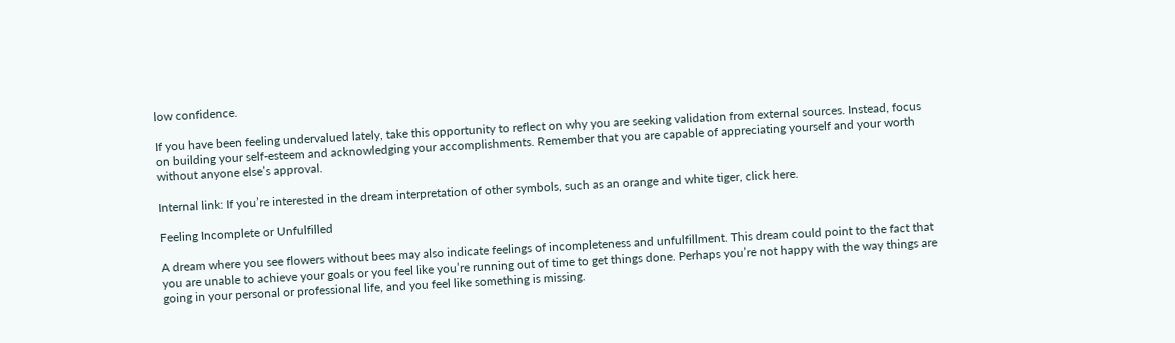low confidence.

If you have been feeling undervalued lately, take this opportunity to reflect on why you are seeking validation from external sources. Instead, focus on building your self-esteem and acknowledging your accomplishments. Remember that you are capable of appreciating yourself and your worth without anyone else’s approval.

Internal link: If you’re interested in the dream interpretation of other symbols, such as an orange and white tiger, click here.

Feeling Incomplete or Unfulfilled

A dream where you see flowers without bees may also indicate feelings of incompleteness and unfulfillment. This dream could point to the fact that you are unable to achieve your goals or you feel like you’re running out of time to get things done. Perhaps you’re not happy with the way things are going in your personal or professional life, and you feel like something is missing.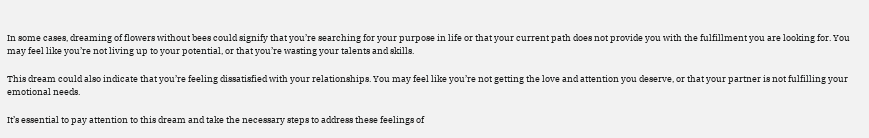In some cases, dreaming of flowers without bees could signify that you’re searching for your purpose in life or that your current path does not provide you with the fulfillment you are looking for. You may feel like you’re not living up to your potential, or that you’re wasting your talents and skills.

This dream could also indicate that you’re feeling dissatisfied with your relationships. You may feel like you’re not getting the love and attention you deserve, or that your partner is not fulfilling your emotional needs.

It’s essential to pay attention to this dream and take the necessary steps to address these feelings of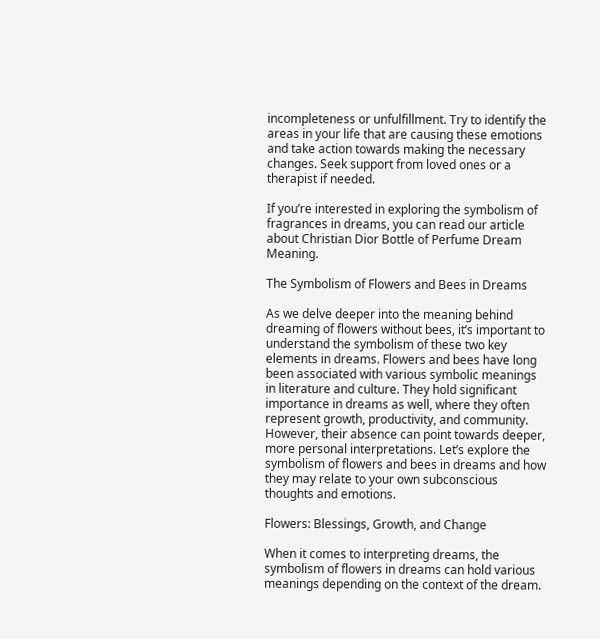incompleteness or unfulfillment. Try to identify the areas in your life that are causing these emotions and take action towards making the necessary changes. Seek support from loved ones or a therapist if needed.

If you’re interested in exploring the symbolism of fragrances in dreams, you can read our article about Christian Dior Bottle of Perfume Dream Meaning.

The Symbolism of Flowers and Bees in Dreams

As we delve deeper into the meaning behind dreaming of flowers without bees, it’s important to understand the symbolism of these two key elements in dreams. Flowers and bees have long been associated with various symbolic meanings in literature and culture. They hold significant importance in dreams as well, where they often represent growth, productivity, and community. However, their absence can point towards deeper, more personal interpretations. Let’s explore the symbolism of flowers and bees in dreams and how they may relate to your own subconscious thoughts and emotions.

Flowers: Blessings, Growth, and Change

When it comes to interpreting dreams, the symbolism of flowers in dreams can hold various meanings depending on the context of the dream.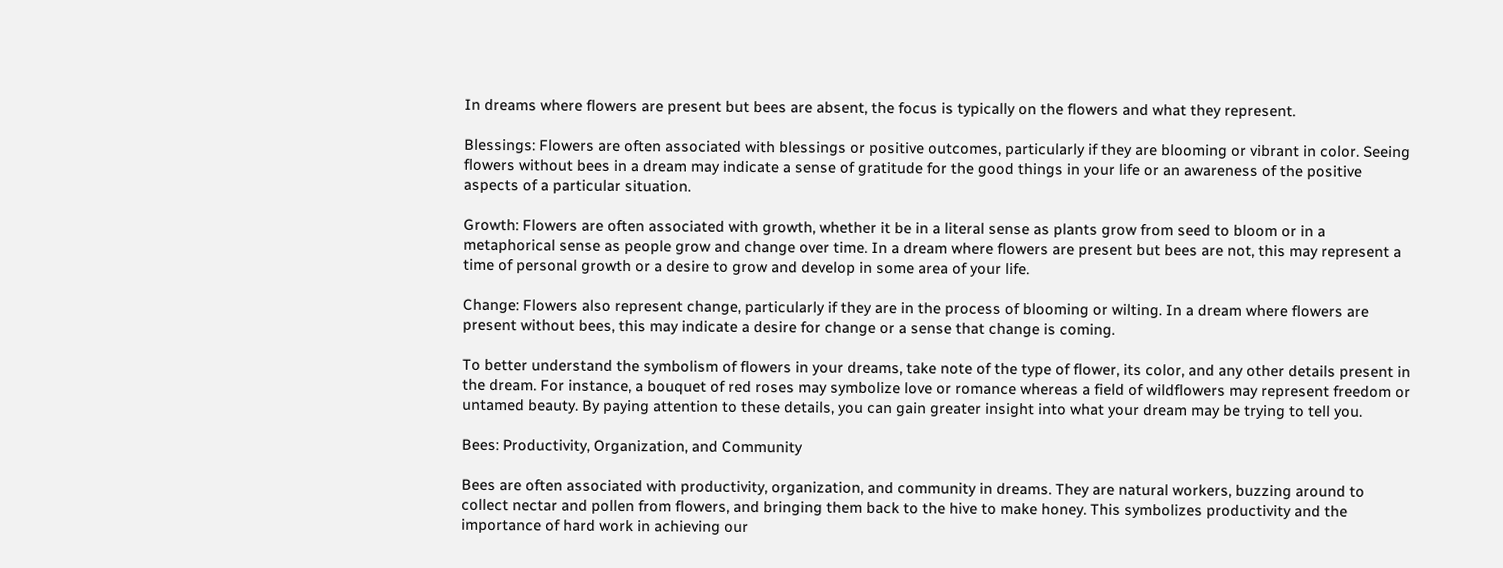In dreams where flowers are present but bees are absent, the focus is typically on the flowers and what they represent.

Blessings: Flowers are often associated with blessings or positive outcomes, particularly if they are blooming or vibrant in color. Seeing flowers without bees in a dream may indicate a sense of gratitude for the good things in your life or an awareness of the positive aspects of a particular situation.

Growth: Flowers are often associated with growth, whether it be in a literal sense as plants grow from seed to bloom or in a metaphorical sense as people grow and change over time. In a dream where flowers are present but bees are not, this may represent a time of personal growth or a desire to grow and develop in some area of your life.

Change: Flowers also represent change, particularly if they are in the process of blooming or wilting. In a dream where flowers are present without bees, this may indicate a desire for change or a sense that change is coming.

To better understand the symbolism of flowers in your dreams, take note of the type of flower, its color, and any other details present in the dream. For instance, a bouquet of red roses may symbolize love or romance whereas a field of wildflowers may represent freedom or untamed beauty. By paying attention to these details, you can gain greater insight into what your dream may be trying to tell you.

Bees: Productivity, Organization, and Community

Bees are often associated with productivity, organization, and community in dreams. They are natural workers, buzzing around to collect nectar and pollen from flowers, and bringing them back to the hive to make honey. This symbolizes productivity and the importance of hard work in achieving our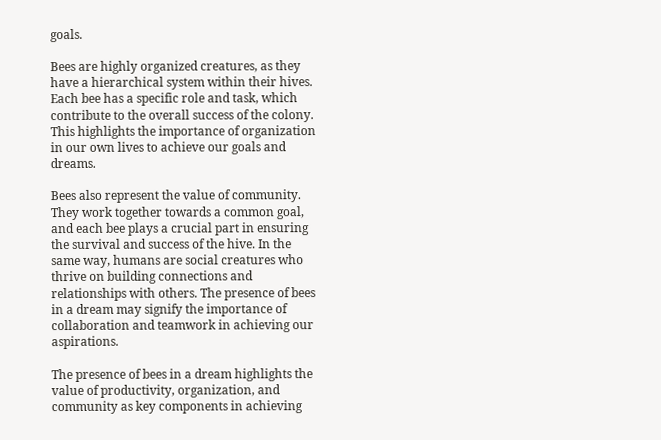goals.

Bees are highly organized creatures, as they have a hierarchical system within their hives. Each bee has a specific role and task, which contribute to the overall success of the colony. This highlights the importance of organization in our own lives to achieve our goals and dreams.

Bees also represent the value of community. They work together towards a common goal, and each bee plays a crucial part in ensuring the survival and success of the hive. In the same way, humans are social creatures who thrive on building connections and relationships with others. The presence of bees in a dream may signify the importance of collaboration and teamwork in achieving our aspirations.

The presence of bees in a dream highlights the value of productivity, organization, and community as key components in achieving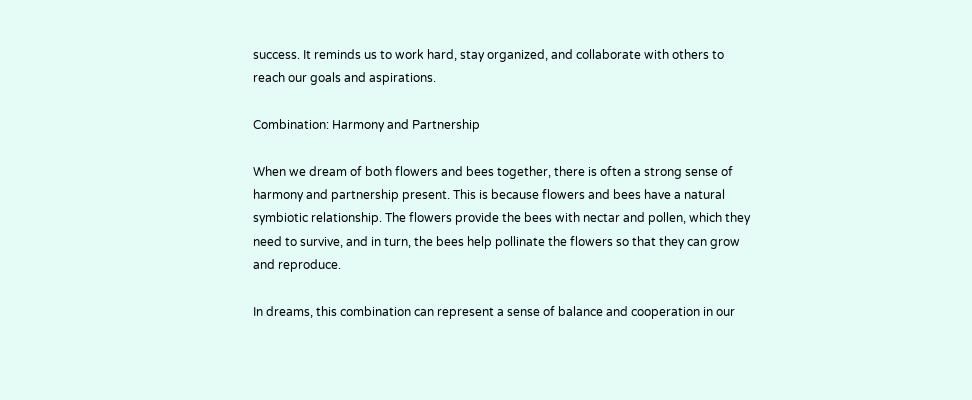success. It reminds us to work hard, stay organized, and collaborate with others to reach our goals and aspirations.

Combination: Harmony and Partnership

When we dream of both flowers and bees together, there is often a strong sense of harmony and partnership present. This is because flowers and bees have a natural symbiotic relationship. The flowers provide the bees with nectar and pollen, which they need to survive, and in turn, the bees help pollinate the flowers so that they can grow and reproduce.

In dreams, this combination can represent a sense of balance and cooperation in our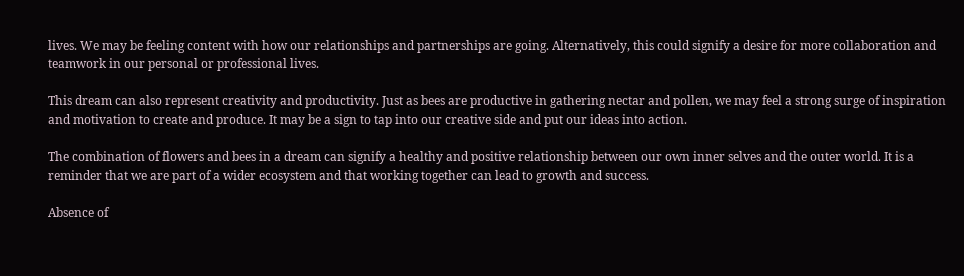lives. We may be feeling content with how our relationships and partnerships are going. Alternatively, this could signify a desire for more collaboration and teamwork in our personal or professional lives.

This dream can also represent creativity and productivity. Just as bees are productive in gathering nectar and pollen, we may feel a strong surge of inspiration and motivation to create and produce. It may be a sign to tap into our creative side and put our ideas into action.

The combination of flowers and bees in a dream can signify a healthy and positive relationship between our own inner selves and the outer world. It is a reminder that we are part of a wider ecosystem and that working together can lead to growth and success.

Absence of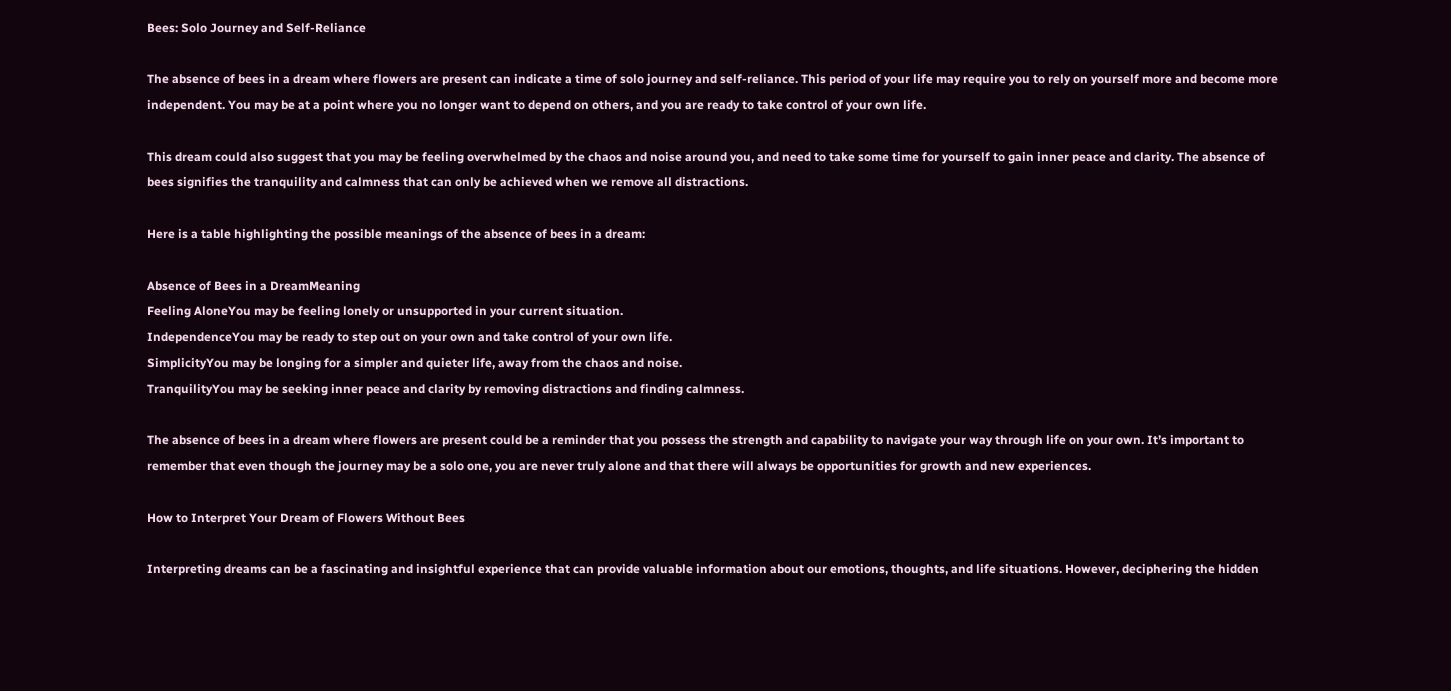Bees: Solo Journey and Self-Reliance

The absence of bees in a dream where flowers are present can indicate a time of solo journey and self-reliance. This period of your life may require you to rely on yourself more and become more independent. You may be at a point where you no longer want to depend on others, and you are ready to take control of your own life.

This dream could also suggest that you may be feeling overwhelmed by the chaos and noise around you, and need to take some time for yourself to gain inner peace and clarity. The absence of bees signifies the tranquility and calmness that can only be achieved when we remove all distractions.

Here is a table highlighting the possible meanings of the absence of bees in a dream:

Absence of Bees in a DreamMeaning
Feeling AloneYou may be feeling lonely or unsupported in your current situation.
IndependenceYou may be ready to step out on your own and take control of your own life.
SimplicityYou may be longing for a simpler and quieter life, away from the chaos and noise.
TranquilityYou may be seeking inner peace and clarity by removing distractions and finding calmness.

The absence of bees in a dream where flowers are present could be a reminder that you possess the strength and capability to navigate your way through life on your own. It’s important to remember that even though the journey may be a solo one, you are never truly alone and that there will always be opportunities for growth and new experiences.

How to Interpret Your Dream of Flowers Without Bees

Interpreting dreams can be a fascinating and insightful experience that can provide valuable information about our emotions, thoughts, and life situations. However, deciphering the hidden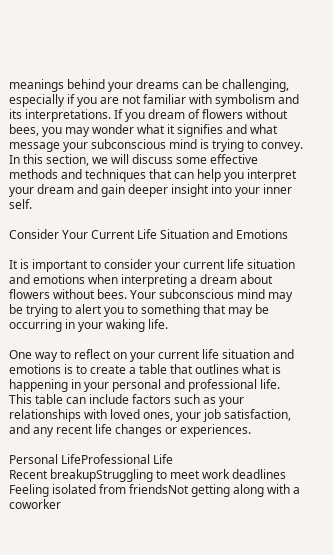meanings behind your dreams can be challenging, especially if you are not familiar with symbolism and its interpretations. If you dream of flowers without bees, you may wonder what it signifies and what message your subconscious mind is trying to convey. In this section, we will discuss some effective methods and techniques that can help you interpret your dream and gain deeper insight into your inner self.

Consider Your Current Life Situation and Emotions

It is important to consider your current life situation and emotions when interpreting a dream about flowers without bees. Your subconscious mind may be trying to alert you to something that may be occurring in your waking life.

One way to reflect on your current life situation and emotions is to create a table that outlines what is happening in your personal and professional life. This table can include factors such as your relationships with loved ones, your job satisfaction, and any recent life changes or experiences.

Personal LifeProfessional Life
Recent breakupStruggling to meet work deadlines
Feeling isolated from friendsNot getting along with a coworker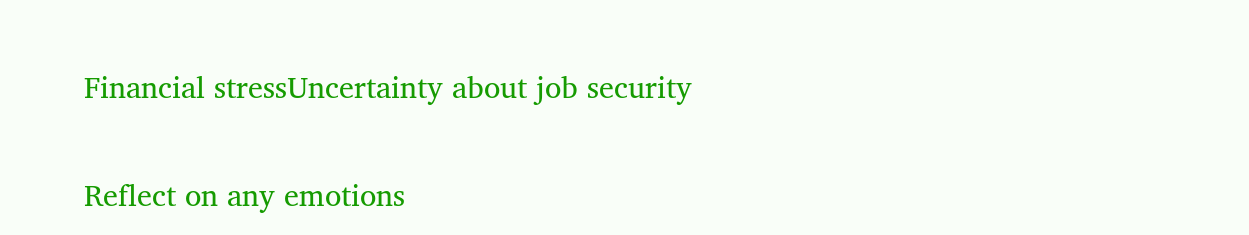Financial stressUncertainty about job security

Reflect on any emotions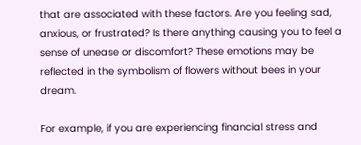that are associated with these factors. Are you feeling sad, anxious, or frustrated? Is there anything causing you to feel a sense of unease or discomfort? These emotions may be reflected in the symbolism of flowers without bees in your dream.

For example, if you are experiencing financial stress and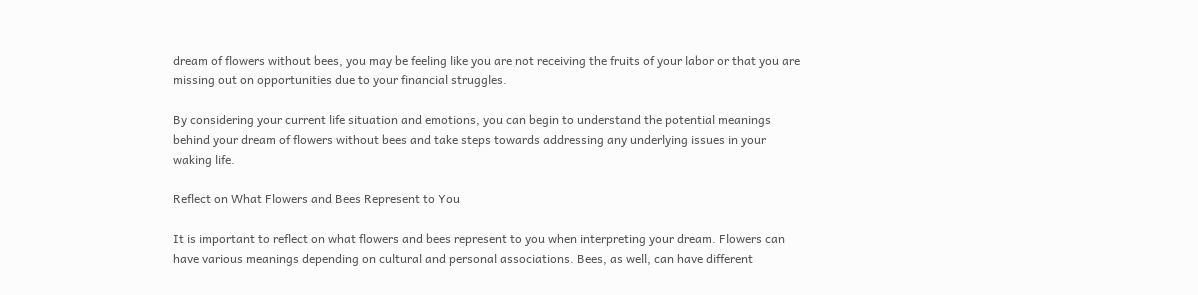dream of flowers without bees, you may be feeling like you are not receiving the fruits of your labor or that you are missing out on opportunities due to your financial struggles.

By considering your current life situation and emotions, you can begin to understand the potential meanings behind your dream of flowers without bees and take steps towards addressing any underlying issues in your waking life.

Reflect on What Flowers and Bees Represent to You

It is important to reflect on what flowers and bees represent to you when interpreting your dream. Flowers can have various meanings depending on cultural and personal associations. Bees, as well, can have different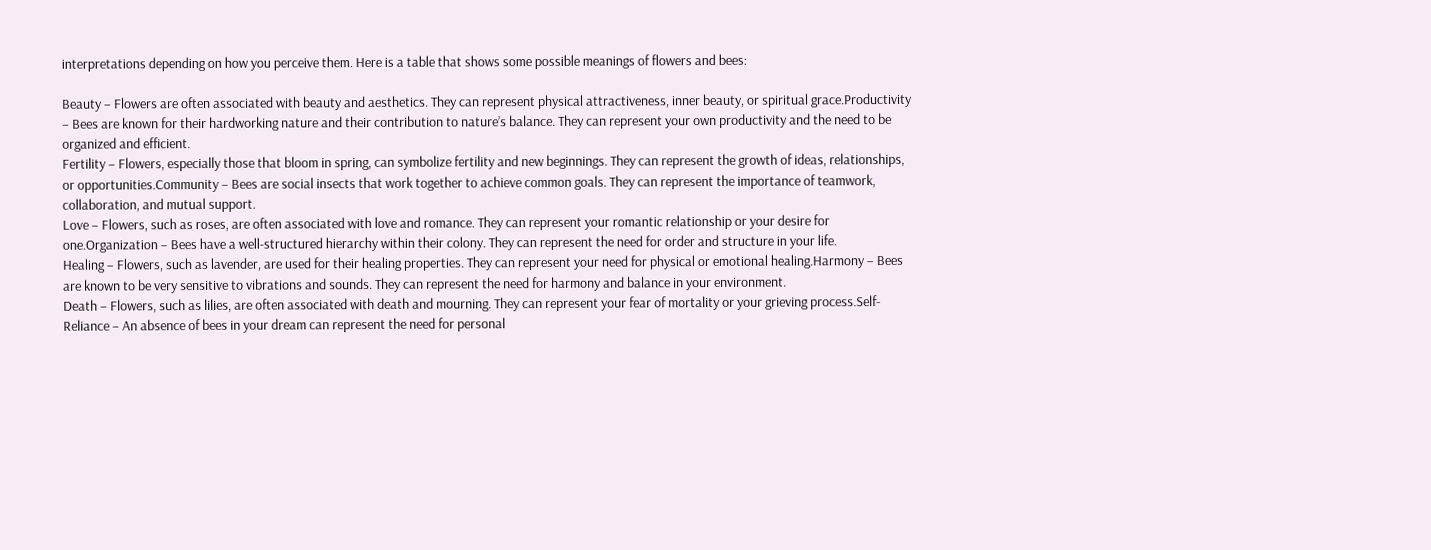interpretations depending on how you perceive them. Here is a table that shows some possible meanings of flowers and bees:

Beauty – Flowers are often associated with beauty and aesthetics. They can represent physical attractiveness, inner beauty, or spiritual grace.Productivity – Bees are known for their hardworking nature and their contribution to nature’s balance. They can represent your own productivity and the need to be organized and efficient.
Fertility – Flowers, especially those that bloom in spring, can symbolize fertility and new beginnings. They can represent the growth of ideas, relationships, or opportunities.Community – Bees are social insects that work together to achieve common goals. They can represent the importance of teamwork, collaboration, and mutual support.
Love – Flowers, such as roses, are often associated with love and romance. They can represent your romantic relationship or your desire for one.Organization – Bees have a well-structured hierarchy within their colony. They can represent the need for order and structure in your life.
Healing – Flowers, such as lavender, are used for their healing properties. They can represent your need for physical or emotional healing.Harmony – Bees are known to be very sensitive to vibrations and sounds. They can represent the need for harmony and balance in your environment.
Death – Flowers, such as lilies, are often associated with death and mourning. They can represent your fear of mortality or your grieving process.Self-Reliance – An absence of bees in your dream can represent the need for personal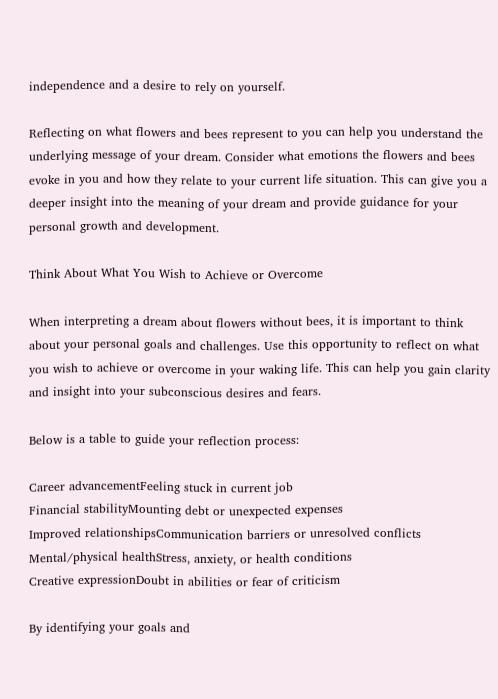independence and a desire to rely on yourself.

Reflecting on what flowers and bees represent to you can help you understand the underlying message of your dream. Consider what emotions the flowers and bees evoke in you and how they relate to your current life situation. This can give you a deeper insight into the meaning of your dream and provide guidance for your personal growth and development.

Think About What You Wish to Achieve or Overcome

When interpreting a dream about flowers without bees, it is important to think about your personal goals and challenges. Use this opportunity to reflect on what you wish to achieve or overcome in your waking life. This can help you gain clarity and insight into your subconscious desires and fears.

Below is a table to guide your reflection process:

Career advancementFeeling stuck in current job
Financial stabilityMounting debt or unexpected expenses
Improved relationshipsCommunication barriers or unresolved conflicts
Mental/physical healthStress, anxiety, or health conditions
Creative expressionDoubt in abilities or fear of criticism

By identifying your goals and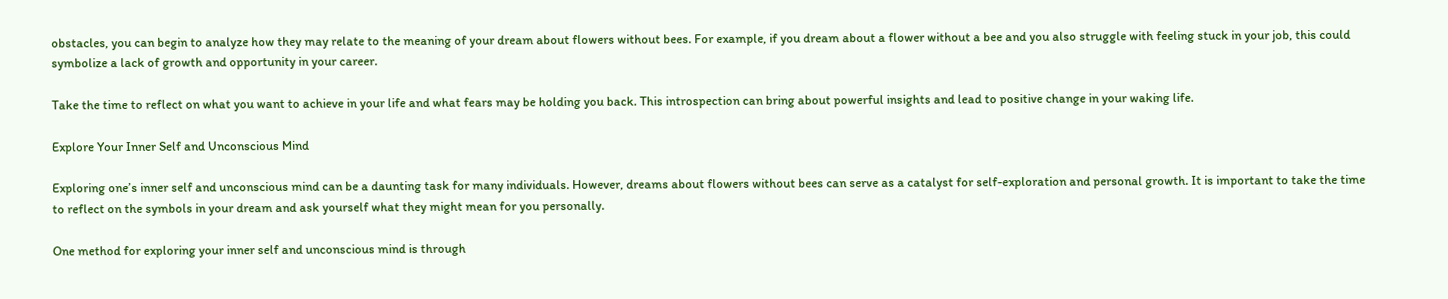obstacles, you can begin to analyze how they may relate to the meaning of your dream about flowers without bees. For example, if you dream about a flower without a bee and you also struggle with feeling stuck in your job, this could symbolize a lack of growth and opportunity in your career.

Take the time to reflect on what you want to achieve in your life and what fears may be holding you back. This introspection can bring about powerful insights and lead to positive change in your waking life.

Explore Your Inner Self and Unconscious Mind

Exploring one’s inner self and unconscious mind can be a daunting task for many individuals. However, dreams about flowers without bees can serve as a catalyst for self-exploration and personal growth. It is important to take the time to reflect on the symbols in your dream and ask yourself what they might mean for you personally.

One method for exploring your inner self and unconscious mind is through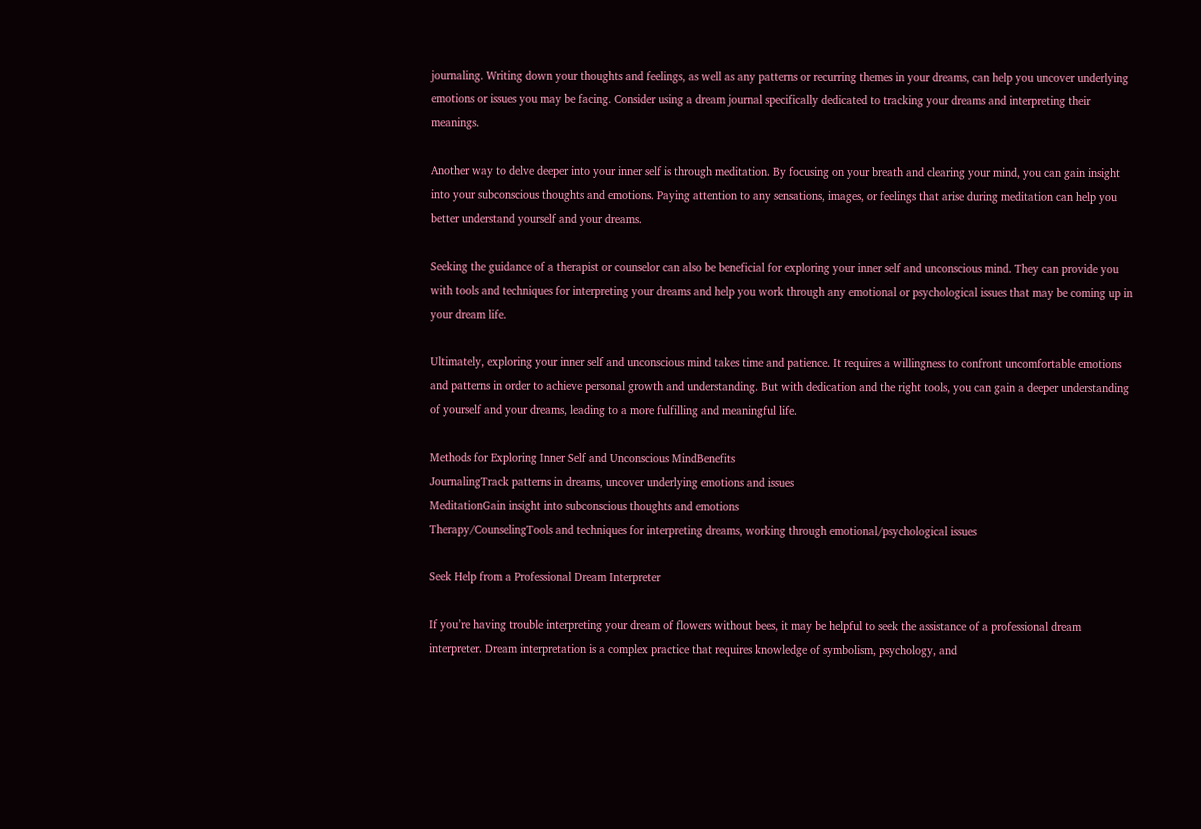journaling. Writing down your thoughts and feelings, as well as any patterns or recurring themes in your dreams, can help you uncover underlying emotions or issues you may be facing. Consider using a dream journal specifically dedicated to tracking your dreams and interpreting their meanings.

Another way to delve deeper into your inner self is through meditation. By focusing on your breath and clearing your mind, you can gain insight into your subconscious thoughts and emotions. Paying attention to any sensations, images, or feelings that arise during meditation can help you better understand yourself and your dreams.

Seeking the guidance of a therapist or counselor can also be beneficial for exploring your inner self and unconscious mind. They can provide you with tools and techniques for interpreting your dreams and help you work through any emotional or psychological issues that may be coming up in your dream life.

Ultimately, exploring your inner self and unconscious mind takes time and patience. It requires a willingness to confront uncomfortable emotions and patterns in order to achieve personal growth and understanding. But with dedication and the right tools, you can gain a deeper understanding of yourself and your dreams, leading to a more fulfilling and meaningful life.

Methods for Exploring Inner Self and Unconscious MindBenefits
JournalingTrack patterns in dreams, uncover underlying emotions and issues
MeditationGain insight into subconscious thoughts and emotions
Therapy/CounselingTools and techniques for interpreting dreams, working through emotional/psychological issues

Seek Help from a Professional Dream Interpreter

If you’re having trouble interpreting your dream of flowers without bees, it may be helpful to seek the assistance of a professional dream interpreter. Dream interpretation is a complex practice that requires knowledge of symbolism, psychology, and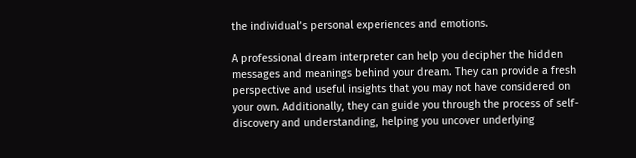the individual’s personal experiences and emotions.

A professional dream interpreter can help you decipher the hidden messages and meanings behind your dream. They can provide a fresh perspective and useful insights that you may not have considered on your own. Additionally, they can guide you through the process of self-discovery and understanding, helping you uncover underlying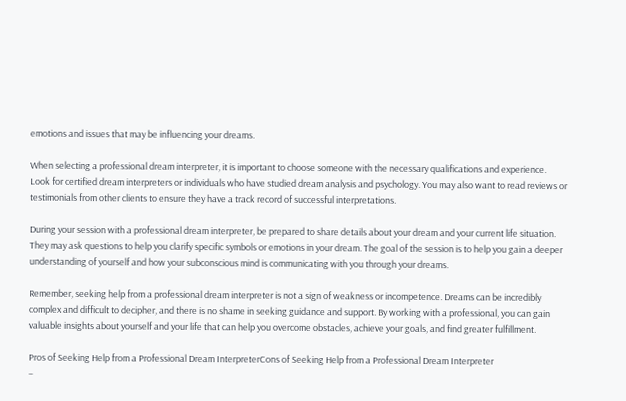emotions and issues that may be influencing your dreams.

When selecting a professional dream interpreter, it is important to choose someone with the necessary qualifications and experience. Look for certified dream interpreters or individuals who have studied dream analysis and psychology. You may also want to read reviews or testimonials from other clients to ensure they have a track record of successful interpretations.

During your session with a professional dream interpreter, be prepared to share details about your dream and your current life situation. They may ask questions to help you clarify specific symbols or emotions in your dream. The goal of the session is to help you gain a deeper understanding of yourself and how your subconscious mind is communicating with you through your dreams.

Remember, seeking help from a professional dream interpreter is not a sign of weakness or incompetence. Dreams can be incredibly complex and difficult to decipher, and there is no shame in seeking guidance and support. By working with a professional, you can gain valuable insights about yourself and your life that can help you overcome obstacles, achieve your goals, and find greater fulfillment.

Pros of Seeking Help from a Professional Dream InterpreterCons of Seeking Help from a Professional Dream Interpreter
–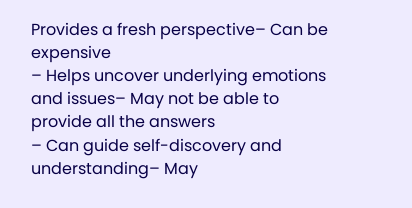Provides a fresh perspective– Can be expensive
– Helps uncover underlying emotions and issues– May not be able to provide all the answers
– Can guide self-discovery and understanding– May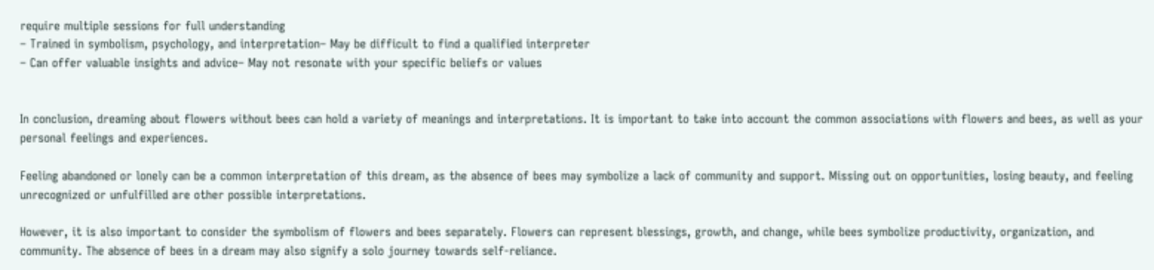require multiple sessions for full understanding
– Trained in symbolism, psychology, and interpretation– May be difficult to find a qualified interpreter
– Can offer valuable insights and advice– May not resonate with your specific beliefs or values


In conclusion, dreaming about flowers without bees can hold a variety of meanings and interpretations. It is important to take into account the common associations with flowers and bees, as well as your personal feelings and experiences.

Feeling abandoned or lonely can be a common interpretation of this dream, as the absence of bees may symbolize a lack of community and support. Missing out on opportunities, losing beauty, and feeling unrecognized or unfulfilled are other possible interpretations.

However, it is also important to consider the symbolism of flowers and bees separately. Flowers can represent blessings, growth, and change, while bees symbolize productivity, organization, and community. The absence of bees in a dream may also signify a solo journey towards self-reliance.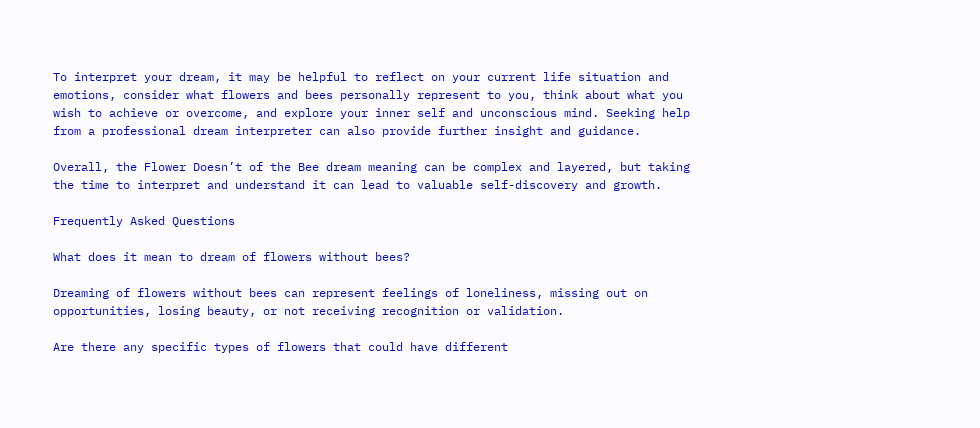To interpret your dream, it may be helpful to reflect on your current life situation and emotions, consider what flowers and bees personally represent to you, think about what you wish to achieve or overcome, and explore your inner self and unconscious mind. Seeking help from a professional dream interpreter can also provide further insight and guidance.

Overall, the Flower Doesn’t of the Bee dream meaning can be complex and layered, but taking the time to interpret and understand it can lead to valuable self-discovery and growth.

Frequently Asked Questions

What does it mean to dream of flowers without bees?

Dreaming of flowers without bees can represent feelings of loneliness, missing out on opportunities, losing beauty, or not receiving recognition or validation.

Are there any specific types of flowers that could have different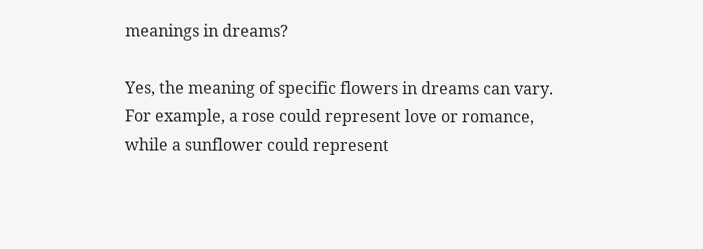meanings in dreams?

Yes, the meaning of specific flowers in dreams can vary. For example, a rose could represent love or romance, while a sunflower could represent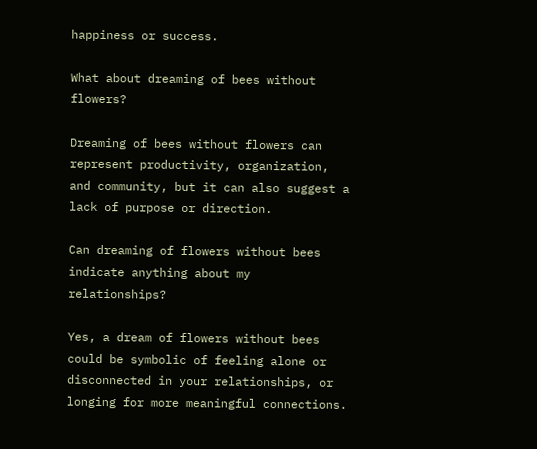happiness or success.

What about dreaming of bees without flowers?

Dreaming of bees without flowers can represent productivity, organization, and community, but it can also suggest a lack of purpose or direction.

Can dreaming of flowers without bees indicate anything about my relationships?

Yes, a dream of flowers without bees could be symbolic of feeling alone or disconnected in your relationships, or longing for more meaningful connections.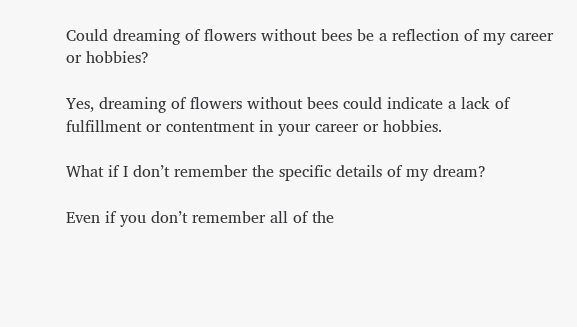Could dreaming of flowers without bees be a reflection of my career or hobbies?

Yes, dreaming of flowers without bees could indicate a lack of fulfillment or contentment in your career or hobbies.

What if I don’t remember the specific details of my dream?

Even if you don’t remember all of the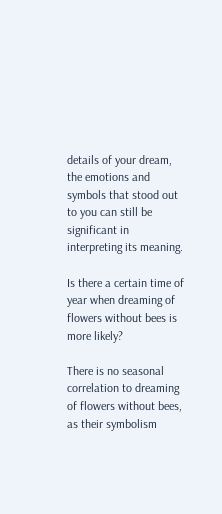details of your dream, the emotions and symbols that stood out to you can still be significant in interpreting its meaning.

Is there a certain time of year when dreaming of flowers without bees is more likely?

There is no seasonal correlation to dreaming of flowers without bees, as their symbolism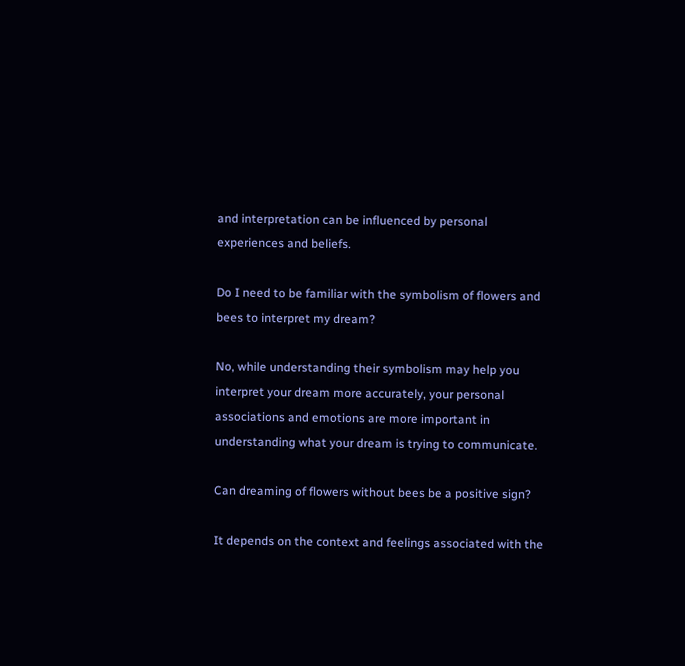and interpretation can be influenced by personal experiences and beliefs.

Do I need to be familiar with the symbolism of flowers and bees to interpret my dream?

No, while understanding their symbolism may help you interpret your dream more accurately, your personal associations and emotions are more important in understanding what your dream is trying to communicate.

Can dreaming of flowers without bees be a positive sign?

It depends on the context and feelings associated with the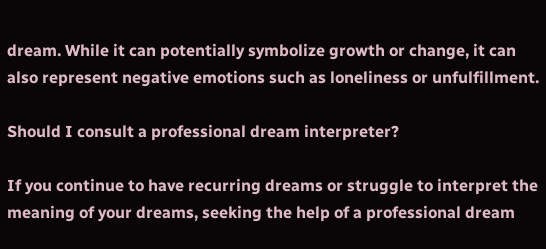dream. While it can potentially symbolize growth or change, it can also represent negative emotions such as loneliness or unfulfillment.

Should I consult a professional dream interpreter?

If you continue to have recurring dreams or struggle to interpret the meaning of your dreams, seeking the help of a professional dream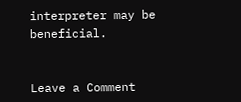interpreter may be beneficial.


Leave a Comment